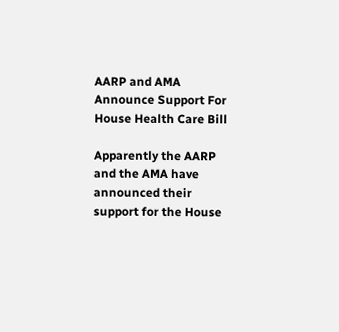AARP and AMA Announce Support For House Health Care Bill

Apparently the AARP and the AMA have announced their support for the House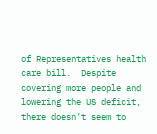of Representatives health care bill.  Despite covering more people and lowering the US deficit, there doesn’t seem to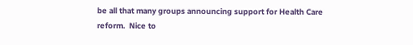be all that many groups announcing support for Health Care reform.  Nice to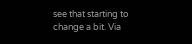see that starting to change a bit. Via